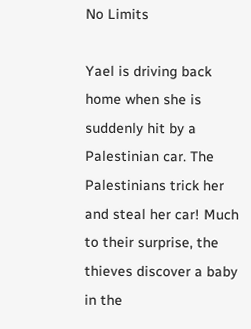No Limits

Yael is driving back home when she is suddenly hit by a Palestinian car. The Palestinians trick her and steal her car! Much to their surprise, the thieves discover a baby in the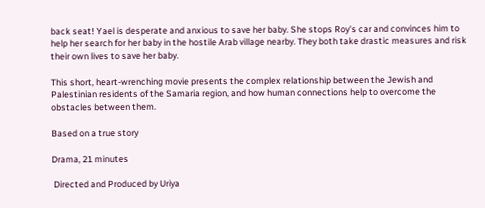back seat! Yael is desperate and anxious to save her baby. She stops Roy's car and convinces him to help her search for her baby in the hostile Arab village nearby. They both take drastic measures and risk their own lives to save her baby.

This short, heart-wrenching movie presents the complex relationship between the Jewish and Palestinian residents of the Samaria region, and how human connections help to overcome the obstacles between them.

Based on a true story

Drama, 21 minutes

 Directed and Produced by Uriya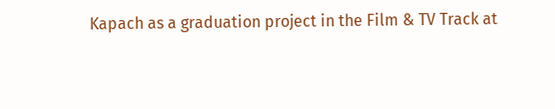Kapach as a graduation project in the Film & TV Track at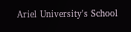Ariel University's School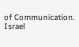of Communication. Israel